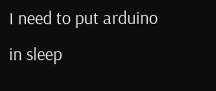I need to put arduino in sleep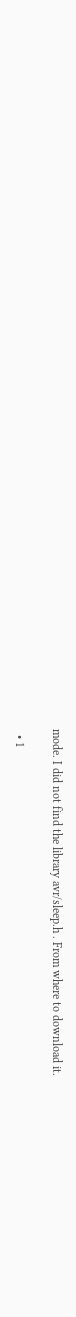mode. I did not find the library avr/sleep.h . From where to download it.

  • 1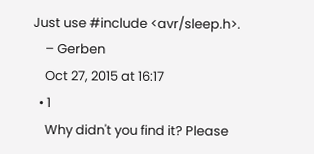Just use #include <avr/sleep.h>.
    – Gerben
    Oct 27, 2015 at 16:17
  • 1
    Why didn't you find it? Please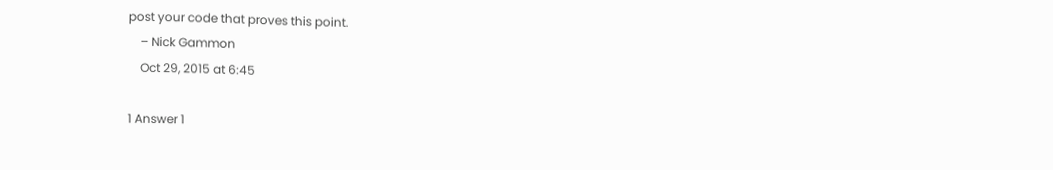post your code that proves this point.
    – Nick Gammon
    Oct 29, 2015 at 6:45

1 Answer 1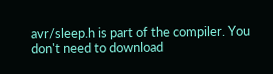avr/sleep.h is part of the compiler. You don't need to download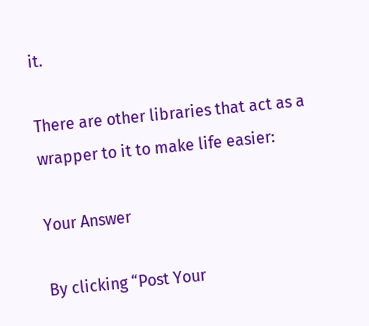it.

There are other libraries that act as a wrapper to it to make life easier:

Your Answer

By clicking “Post Your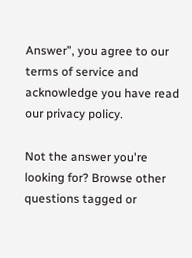Answer”, you agree to our terms of service and acknowledge you have read our privacy policy.

Not the answer you're looking for? Browse other questions tagged or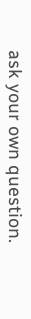ask your own question.